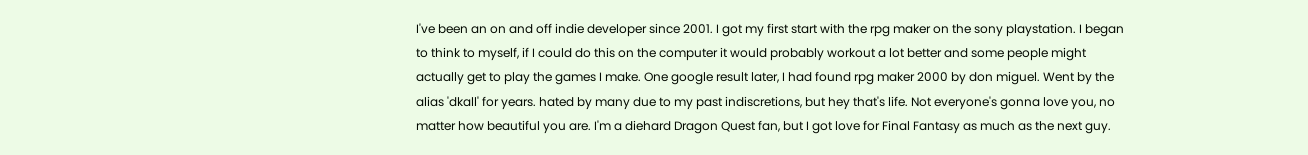I've been an on and off indie developer since 2001. I got my first start with the rpg maker on the sony playstation. I began to think to myself, if I could do this on the computer it would probably workout a lot better and some people might actually get to play the games I make. One google result later, I had found rpg maker 2000 by don miguel. Went by the alias 'dkall' for years. hated by many due to my past indiscretions, but hey that's life. Not everyone's gonna love you, no matter how beautiful you are. I'm a diehard Dragon Quest fan, but I got love for Final Fantasy as much as the next guy.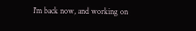I'm back now, and working on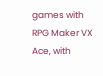games with RPG Maker VX Ace, with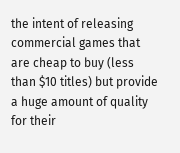the intent of releasing commercial games that are cheap to buy (less than $10 titles) but provide a huge amount of quality for their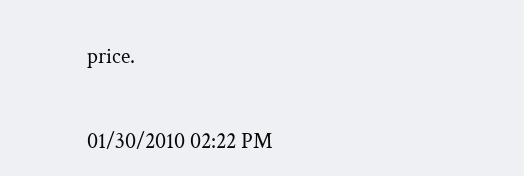price.


01/30/2010 02:22 PM